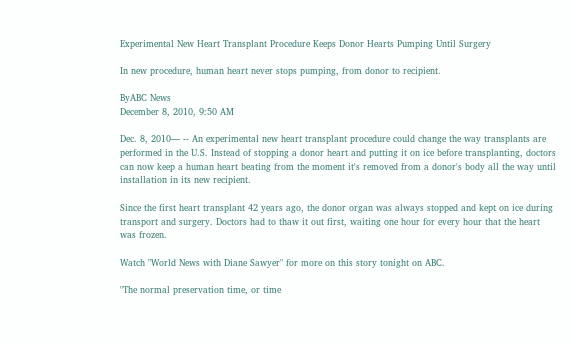Experimental New Heart Transplant Procedure Keeps Donor Hearts Pumping Until Surgery

In new procedure, human heart never stops pumping, from donor to recipient.

ByABC News
December 8, 2010, 9:50 AM

Dec. 8, 2010— -- An experimental new heart transplant procedure could change the way transplants are performed in the U.S. Instead of stopping a donor heart and putting it on ice before transplanting, doctors can now keep a human heart beating from the moment it's removed from a donor's body all the way until installation in its new recipient.

Since the first heart transplant 42 years ago, the donor organ was always stopped and kept on ice during transport and surgery. Doctors had to thaw it out first, waiting one hour for every hour that the heart was frozen.

Watch "World News with Diane Sawyer" for more on this story tonight on ABC.

"The normal preservation time, or time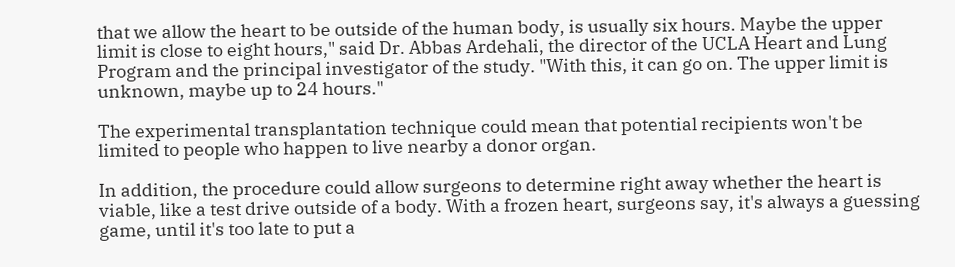that we allow the heart to be outside of the human body, is usually six hours. Maybe the upper limit is close to eight hours," said Dr. Abbas Ardehali, the director of the UCLA Heart and Lung Program and the principal investigator of the study. "With this, it can go on. The upper limit is unknown, maybe up to 24 hours."

The experimental transplantation technique could mean that potential recipients won't be limited to people who happen to live nearby a donor organ.

In addition, the procedure could allow surgeons to determine right away whether the heart is viable, like a test drive outside of a body. With a frozen heart, surgeons say, it's always a guessing game, until it's too late to put a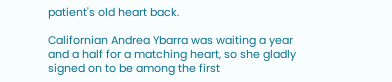patient's old heart back.

Californian Andrea Ybarra was waiting a year and a half for a matching heart, so she gladly signed on to be among the first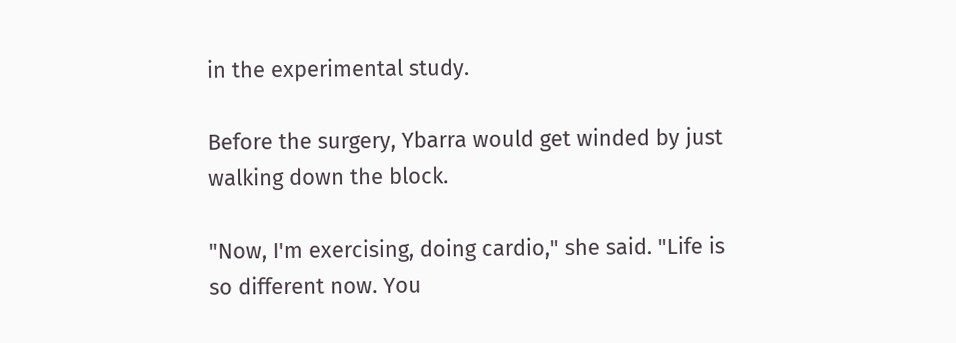in the experimental study.

Before the surgery, Ybarra would get winded by just walking down the block.

"Now, I'm exercising, doing cardio," she said. "Life is so different now. You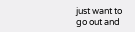just want to go out and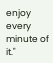enjoy every minute of it."